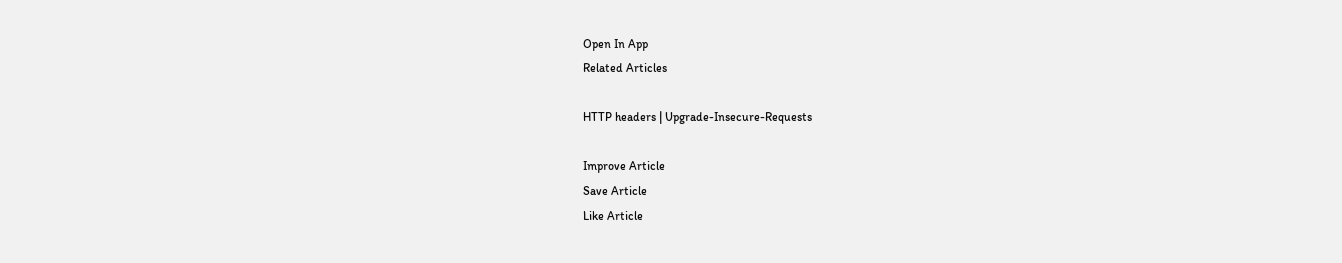Open In App
Related Articles

HTTP headers | Upgrade-Insecure-Requests

Improve Article
Save Article
Like Article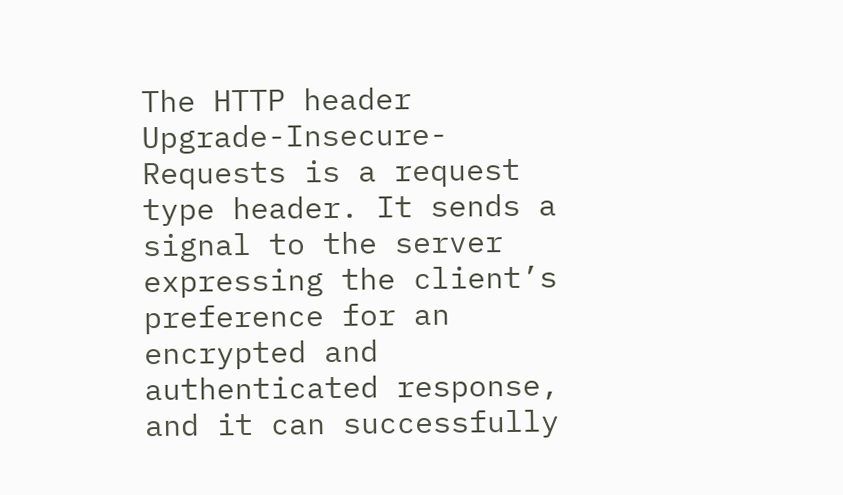The HTTP header Upgrade-Insecure-Requests is a request type header. It sends a signal to the server expressing the client’s preference for an encrypted and authenticated response, and it can successfully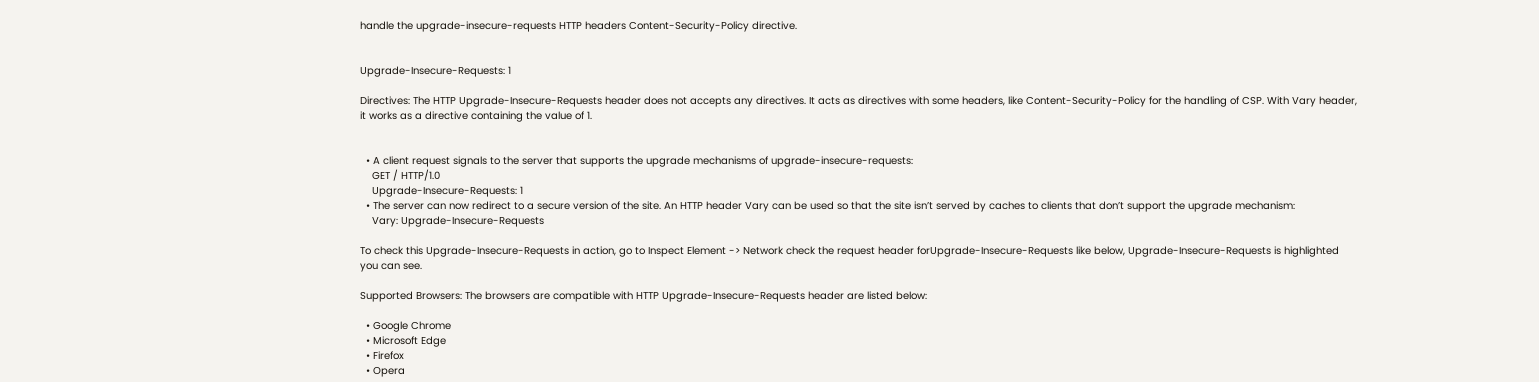handle the upgrade-insecure-requests HTTP headers Content-Security-Policy directive.


Upgrade-Insecure-Requests: 1

Directives: The HTTP Upgrade-Insecure-Requests header does not accepts any directives. It acts as directives with some headers, like Content-Security-Policy for the handling of CSP. With Vary header, it works as a directive containing the value of 1.


  • A client request signals to the server that supports the upgrade mechanisms of upgrade-insecure-requests:
    GET / HTTP/1.0
    Upgrade-Insecure-Requests: 1
  • The server can now redirect to a secure version of the site. An HTTP header Vary can be used so that the site isn’t served by caches to clients that don’t support the upgrade mechanism:
    Vary: Upgrade-Insecure-Requests

To check this Upgrade-Insecure-Requests in action, go to Inspect Element -> Network check the request header forUpgrade-Insecure-Requests like below, Upgrade-Insecure-Requests is highlighted you can see.

Supported Browsers: The browsers are compatible with HTTP Upgrade-Insecure-Requests header are listed below:

  • Google Chrome
  • Microsoft Edge
  • Firefox
  • Opera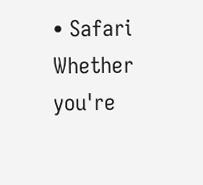• Safari
Whether you're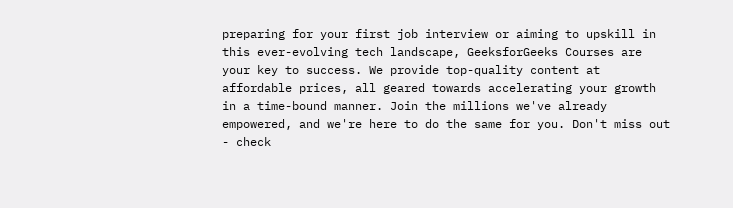preparing for your first job interview or aiming to upskill in this ever-evolving tech landscape, GeeksforGeeks Courses are your key to success. We provide top-quality content at affordable prices, all geared towards accelerating your growth in a time-bound manner. Join the millions we've already empowered, and we're here to do the same for you. Don't miss out - check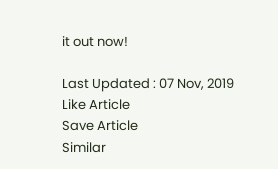it out now!

Last Updated : 07 Nov, 2019
Like Article
Save Article
Similar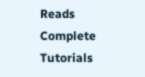Reads
Complete Tutorials